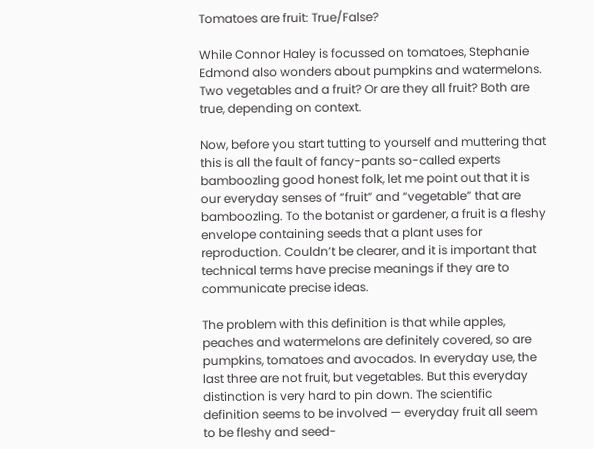Tomatoes are fruit: True/False?

While Connor Haley is focussed on tomatoes, Stephanie Edmond also wonders about pumpkins and watermelons. Two vegetables and a fruit? Or are they all fruit? Both are true, depending on context.

Now, before you start tutting to yourself and muttering that this is all the fault of fancy-pants so-called experts bamboozling good honest folk, let me point out that it is our everyday senses of “fruit” and “vegetable” that are bamboozling. To the botanist or gardener, a fruit is a fleshy envelope containing seeds that a plant uses for reproduction. Couldn’t be clearer, and it is important that technical terms have precise meanings if they are to communicate precise ideas.

The problem with this definition is that while apples, peaches and watermelons are definitely covered, so are pumpkins, tomatoes and avocados. In everyday use, the last three are not fruit, but vegetables. But this everyday distinction is very hard to pin down. The scientific definition seems to be involved — everyday fruit all seem to be fleshy and seed-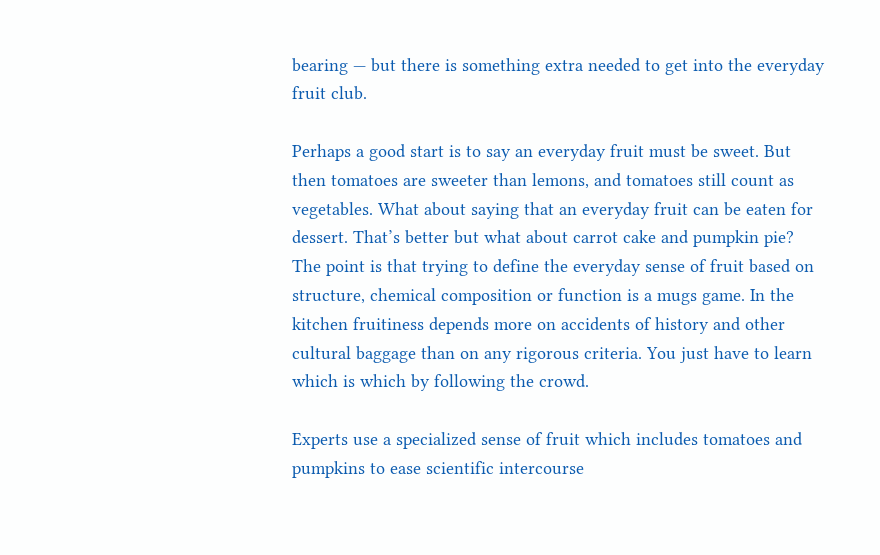bearing — but there is something extra needed to get into the everyday fruit club.

Perhaps a good start is to say an everyday fruit must be sweet. But then tomatoes are sweeter than lemons, and tomatoes still count as vegetables. What about saying that an everyday fruit can be eaten for dessert. That’s better but what about carrot cake and pumpkin pie? The point is that trying to define the everyday sense of fruit based on structure, chemical composition or function is a mugs game. In the kitchen fruitiness depends more on accidents of history and other cultural baggage than on any rigorous criteria. You just have to learn which is which by following the crowd.

Experts use a specialized sense of fruit which includes tomatoes and pumpkins to ease scientific intercourse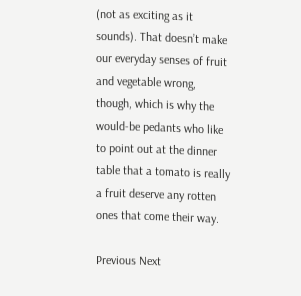(not as exciting as it sounds). That doesn’t make our everyday senses of fruit and vegetable wrong, though, which is why the would-be pedants who like to point out at the dinner table that a tomato is really a fruit deserve any rotten ones that come their way.

Previous Next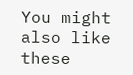You might also like these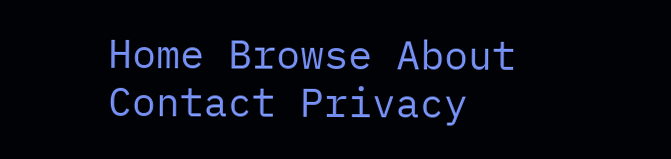Home Browse About Contact Privacy